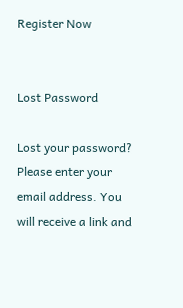Register Now


Lost Password

Lost your password? Please enter your email address. You will receive a link and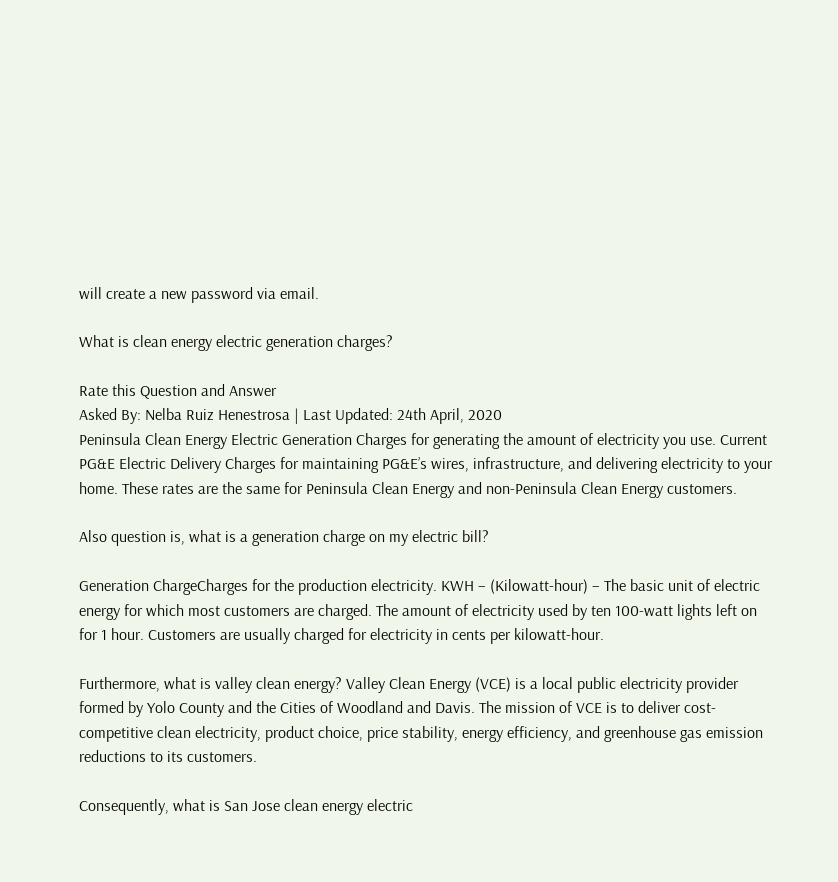will create a new password via email.

What is clean energy electric generation charges?

Rate this Question and Answer
Asked By: Nelba Ruiz Henestrosa | Last Updated: 24th April, 2020
Peninsula Clean Energy Electric Generation Charges for generating the amount of electricity you use. Current PG&E Electric Delivery Charges for maintaining PG&E’s wires, infrastructure, and delivering electricity to your home. These rates are the same for Peninsula Clean Energy and non-Peninsula Clean Energy customers.

Also question is, what is a generation charge on my electric bill?

Generation ChargeCharges for the production electricity. KWH – (Kilowatt-hour) – The basic unit of electric energy for which most customers are charged. The amount of electricity used by ten 100-watt lights left on for 1 hour. Customers are usually charged for electricity in cents per kilowatt-hour.

Furthermore, what is valley clean energy? Valley Clean Energy (VCE) is a local public electricity provider formed by Yolo County and the Cities of Woodland and Davis. The mission of VCE is to deliver cost-competitive clean electricity, product choice, price stability, energy efficiency, and greenhouse gas emission reductions to its customers.

Consequently, what is San Jose clean energy electric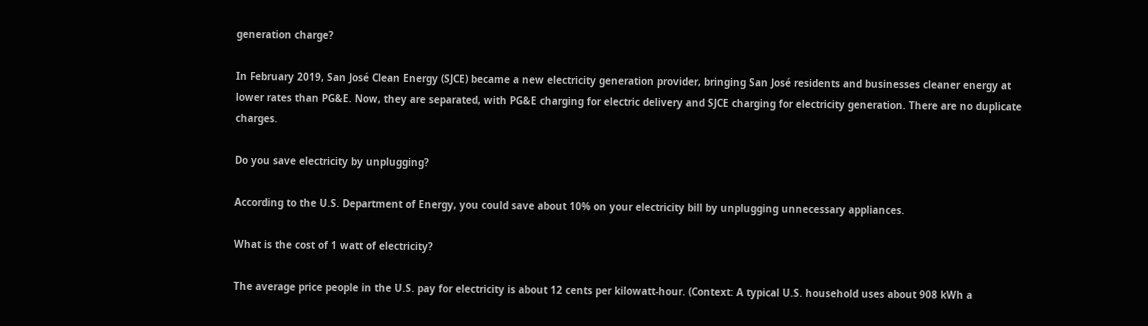generation charge?

In February 2019, San José Clean Energy (SJCE) became a new electricity generation provider, bringing San José residents and businesses cleaner energy at lower rates than PG&E. Now, they are separated, with PG&E charging for electric delivery and SJCE charging for electricity generation. There are no duplicate charges.

Do you save electricity by unplugging?

According to the U.S. Department of Energy, you could save about 10% on your electricity bill by unplugging unnecessary appliances.

What is the cost of 1 watt of electricity?

The average price people in the U.S. pay for electricity is about 12 cents per kilowatt-hour. (Context: A typical U.S. household uses about 908 kWh a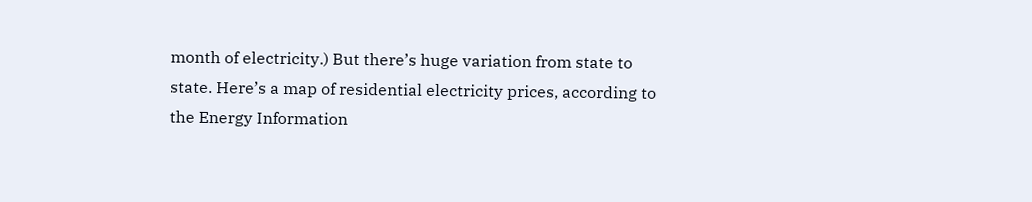month of electricity.) But there’s huge variation from state to state. Here’s a map of residential electricity prices, according to the Energy Information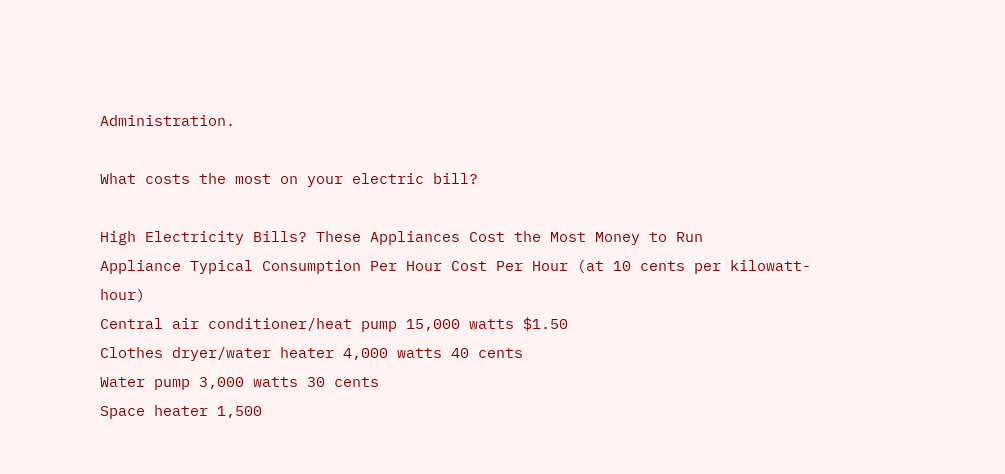Administration.

What costs the most on your electric bill?

High Electricity Bills? These Appliances Cost the Most Money to Run
Appliance Typical Consumption Per Hour Cost Per Hour (at 10 cents per kilowatt-hour)
Central air conditioner/heat pump 15,000 watts $1.50
Clothes dryer/water heater 4,000 watts 40 cents
Water pump 3,000 watts 30 cents
Space heater 1,500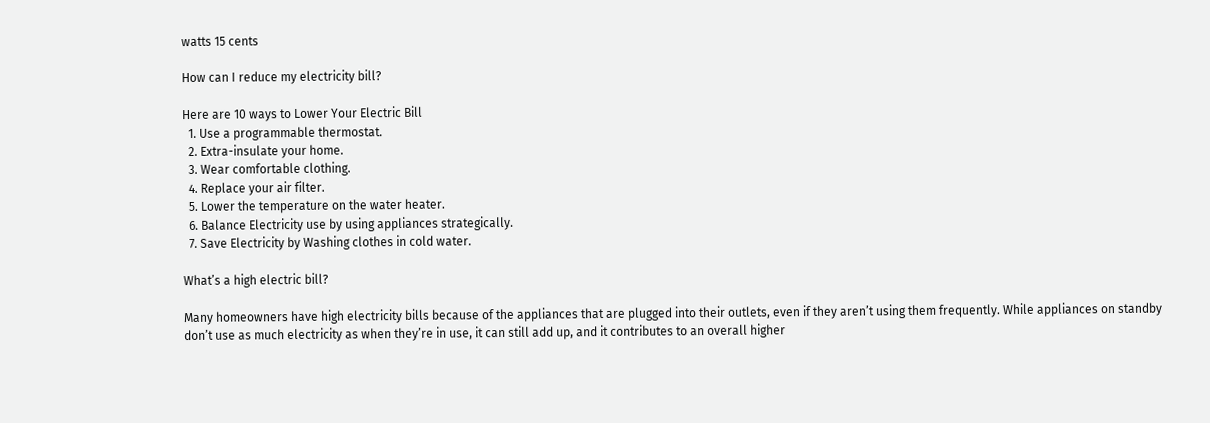watts 15 cents

How can I reduce my electricity bill?

Here are 10 ways to Lower Your Electric Bill
  1. Use a programmable thermostat.
  2. Extra-insulate your home.
  3. Wear comfortable clothing.
  4. Replace your air filter.
  5. Lower the temperature on the water heater.
  6. Balance Electricity use by using appliances strategically.
  7. Save Electricity by Washing clothes in cold water.

What’s a high electric bill?

Many homeowners have high electricity bills because of the appliances that are plugged into their outlets, even if they aren’t using them frequently. While appliances on standby don’t use as much electricity as when they’re in use, it can still add up, and it contributes to an overall higher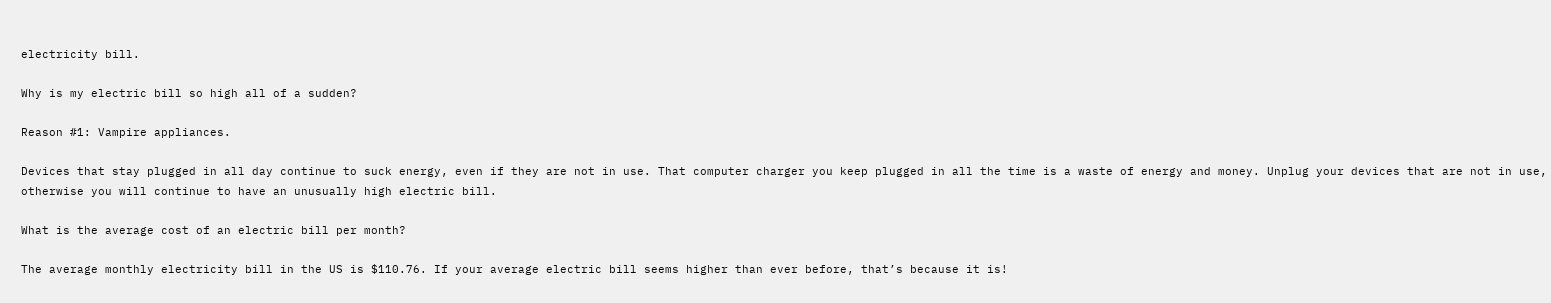electricity bill.

Why is my electric bill so high all of a sudden?

Reason #1: Vampire appliances.

Devices that stay plugged in all day continue to suck energy, even if they are not in use. That computer charger you keep plugged in all the time is a waste of energy and money. Unplug your devices that are not in use, otherwise you will continue to have an unusually high electric bill.

What is the average cost of an electric bill per month?

The average monthly electricity bill in the US is $110.76. If your average electric bill seems higher than ever before, that’s because it is!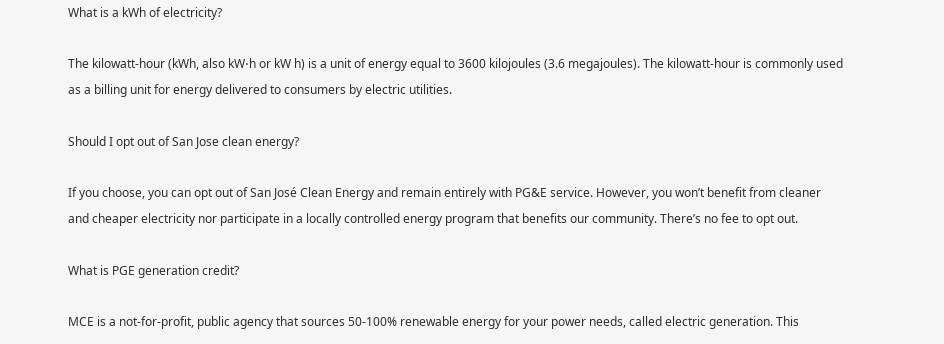What is a kWh of electricity?

The kilowatt-hour (kWh, also kW⋅h or kW h) is a unit of energy equal to 3600 kilojoules (3.6 megajoules). The kilowatt-hour is commonly used as a billing unit for energy delivered to consumers by electric utilities.

Should I opt out of San Jose clean energy?

If you choose, you can opt out of San José Clean Energy and remain entirely with PG&E service. However, you won’t benefit from cleaner and cheaper electricity nor participate in a locally controlled energy program that benefits our community. There’s no fee to opt out.

What is PGE generation credit?

MCE is a not-for-profit, public agency that sources 50-100% renewable energy for your power needs, called electric generation. This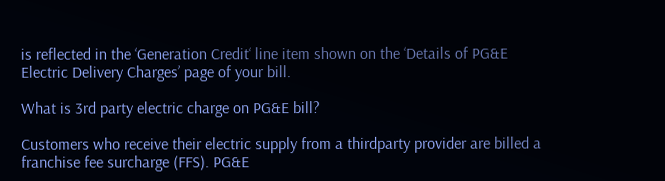is reflected in the ‘Generation Credit‘ line item shown on the ‘Details of PG&E Electric Delivery Charges’ page of your bill.

What is 3rd party electric charge on PG&E bill?

Customers who receive their electric supply from a thirdparty provider are billed a franchise fee surcharge (FFS). PG&E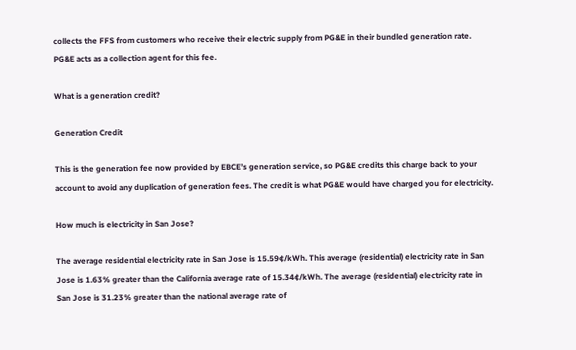collects the FFS from customers who receive their electric supply from PG&E in their bundled generation rate. PG&E acts as a collection agent for this fee.

What is a generation credit?

Generation Credit

This is the generation fee now provided by EBCE’s generation service, so PG&E credits this charge back to your account to avoid any duplication of generation fees. The credit is what PG&E would have charged you for electricity.

How much is electricity in San Jose?

The average residential electricity rate in San Jose is 15.59¢/kWh. This average (residential) electricity rate in San Jose is 1.63% greater than the California average rate of 15.34¢/kWh. The average (residential) electricity rate in San Jose is 31.23% greater than the national average rate of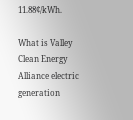11.88¢/kWh.

What is Valley Clean Energy Alliance electric generation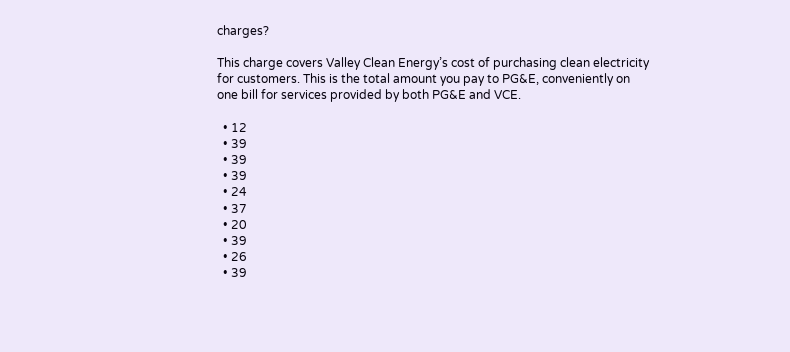charges?

This charge covers Valley Clean Energy’s cost of purchasing clean electricity for customers. This is the total amount you pay to PG&E, conveniently on one bill for services provided by both PG&E and VCE.

  • 12
  • 39
  • 39
  • 39
  • 24
  • 37
  • 20
  • 39
  • 26
  • 39